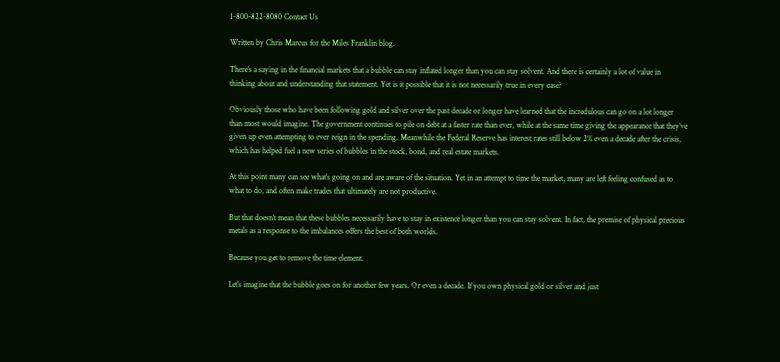1-800-822-8080 Contact Us

Written by Chris Marcus for the Miles Franklin blog.

There’s a saying in the financial markets that a bubble can stay inflated longer than you can stay solvent. And there is certainly a lot of value in thinking about and understanding that statement. Yet is it possible that it is not necessarily true in every case?

Obviously those who have been following gold and silver over the past decade or longer have learned that the incredulous can go on a lot longer than most would imagine. The government continues to pile on debt at a faster rate than ever, while at the same time giving the appearance that they’ve given up even attempting to ever reign in the spending. Meanwhile the Federal Reserve has interest rates still below 2% even a decade after the crisis, which has helped fuel a new series of bubbles in the stock, bond, and real estate markets.

At this point many can see what’s going on and are aware of the situation. Yet in an attempt to time the market, many are left feeling confused as to what to do, and often make trades that ultimately are not productive.

But that doesn’t mean that these bubbles necessarily have to stay in existence longer than you can stay solvent. In fact, the premise of physical precious metals as a response to the imbalances offers the best of both worlds.

Because you get to remove the time element.

Let’s imagine that the bubble goes on for another few years. Or even a decade. If you own physical gold or silver and just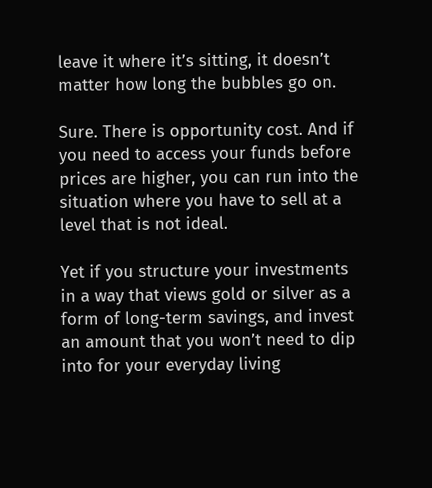leave it where it’s sitting, it doesn’t matter how long the bubbles go on.

Sure. There is opportunity cost. And if you need to access your funds before prices are higher, you can run into the situation where you have to sell at a level that is not ideal.

Yet if you structure your investments in a way that views gold or silver as a form of long-term savings, and invest an amount that you won’t need to dip into for your everyday living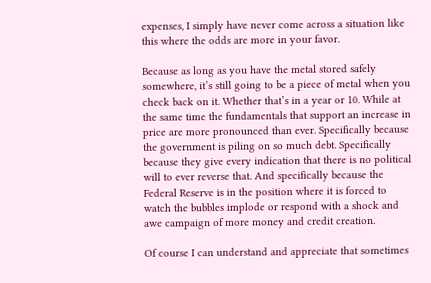expenses, I simply have never come across a situation like this where the odds are more in your favor.

Because as long as you have the metal stored safely somewhere, it’s still going to be a piece of metal when you check back on it. Whether that’s in a year or 10. While at the same time the fundamentals that support an increase in price are more pronounced than ever. Specifically because the government is piling on so much debt. Specifically because they give every indication that there is no political will to ever reverse that. And specifically because the Federal Reserve is in the position where it is forced to watch the bubbles implode or respond with a shock and awe campaign of more money and credit creation.

Of course I can understand and appreciate that sometimes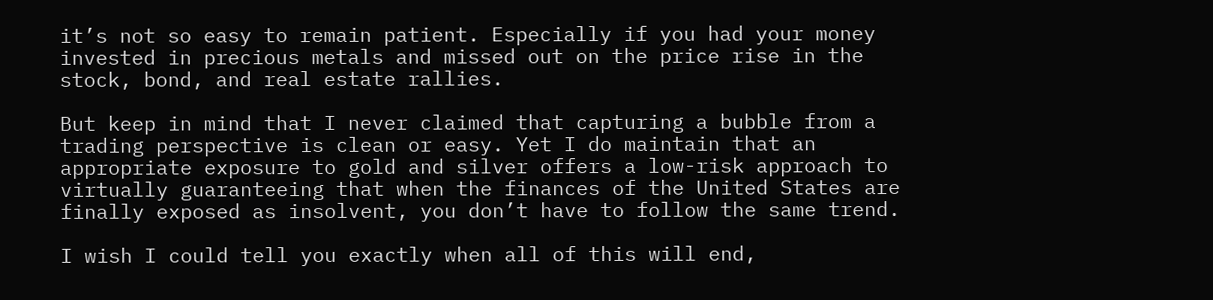it’s not so easy to remain patient. Especially if you had your money invested in precious metals and missed out on the price rise in the stock, bond, and real estate rallies.

But keep in mind that I never claimed that capturing a bubble from a trading perspective is clean or easy. Yet I do maintain that an appropriate exposure to gold and silver offers a low-risk approach to virtually guaranteeing that when the finances of the United States are finally exposed as insolvent, you don’t have to follow the same trend.

I wish I could tell you exactly when all of this will end,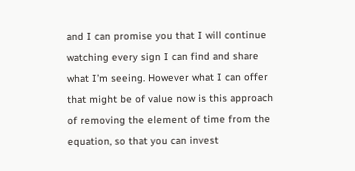and I can promise you that I will continue watching every sign I can find and share what I’m seeing. However what I can offer that might be of value now is this approach of removing the element of time from the equation, so that you can invest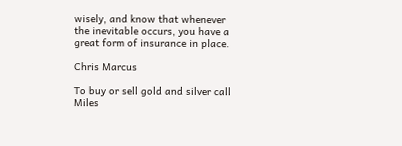wisely, and know that whenever the inevitable occurs, you have a great form of insurance in place.

Chris Marcus

To buy or sell gold and silver call Miles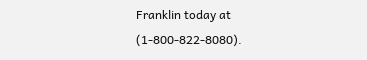Franklin today at (1-800-822-8080).